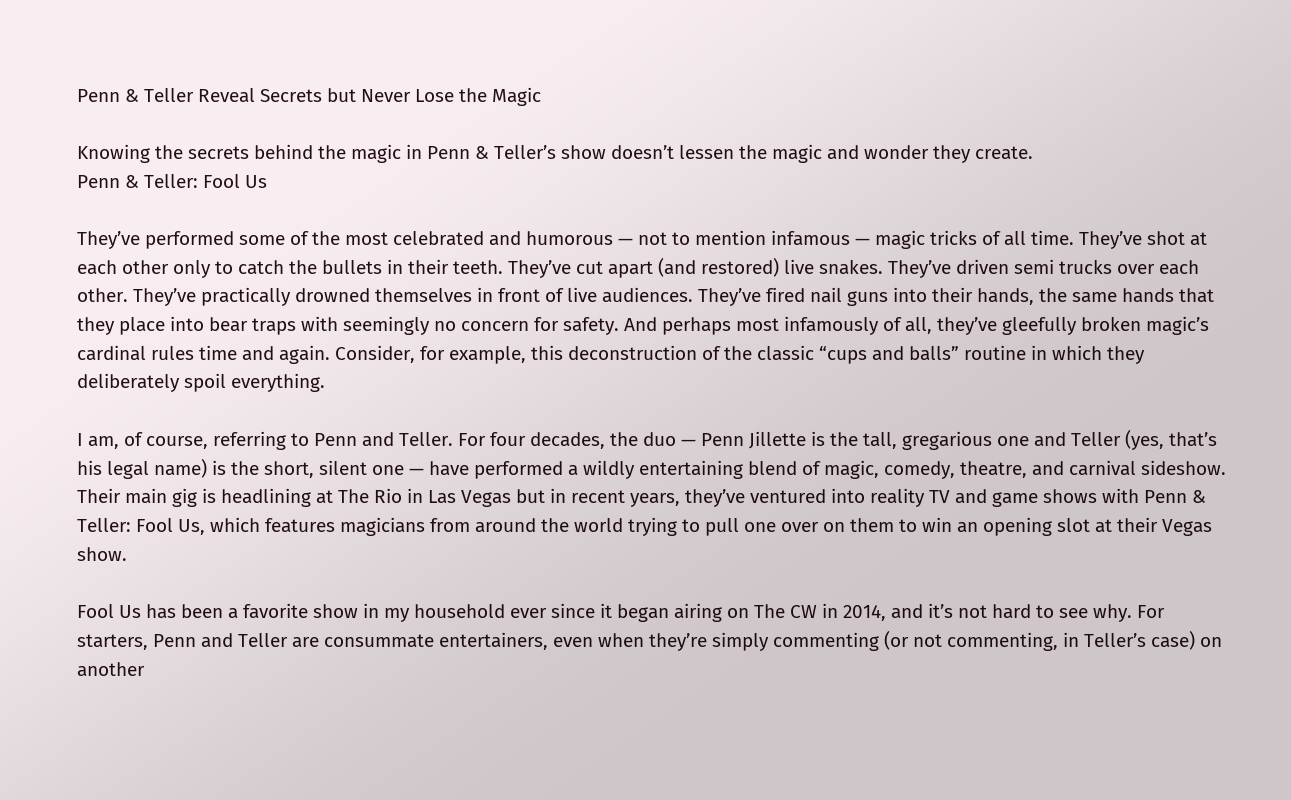Penn & Teller Reveal Secrets but Never Lose the Magic

Knowing the secrets behind the magic in Penn & Teller’s show doesn’t lessen the magic and wonder they create.
Penn & Teller: Fool Us

They’ve performed some of the most celebrated and humorous — not to mention infamous — magic tricks of all time. They’ve shot at each other only to catch the bullets in their teeth. They’ve cut apart (and restored) live snakes. They’ve driven semi trucks over each other. They’ve practically drowned themselves in front of live audiences. They’ve fired nail guns into their hands, the same hands that they place into bear traps with seemingly no concern for safety. And perhaps most infamously of all, they’ve gleefully broken magic’s cardinal rules time and again. Consider, for example, this deconstruction of the classic “cups and balls” routine in which they deliberately spoil everything.

I am, of course, referring to Penn and Teller. For four decades, the duo — Penn Jillette is the tall, gregarious one and Teller (yes, that’s his legal name) is the short, silent one — have performed a wildly entertaining blend of magic, comedy, theatre, and carnival sideshow. Their main gig is headlining at The Rio in Las Vegas but in recent years, they’ve ventured into reality TV and game shows with Penn & Teller: Fool Us, which features magicians from around the world trying to pull one over on them to win an opening slot at their Vegas show.

Fool Us has been a favorite show in my household ever since it began airing on The CW in 2014, and it’s not hard to see why. For starters, Penn and Teller are consummate entertainers, even when they’re simply commenting (or not commenting, in Teller’s case) on another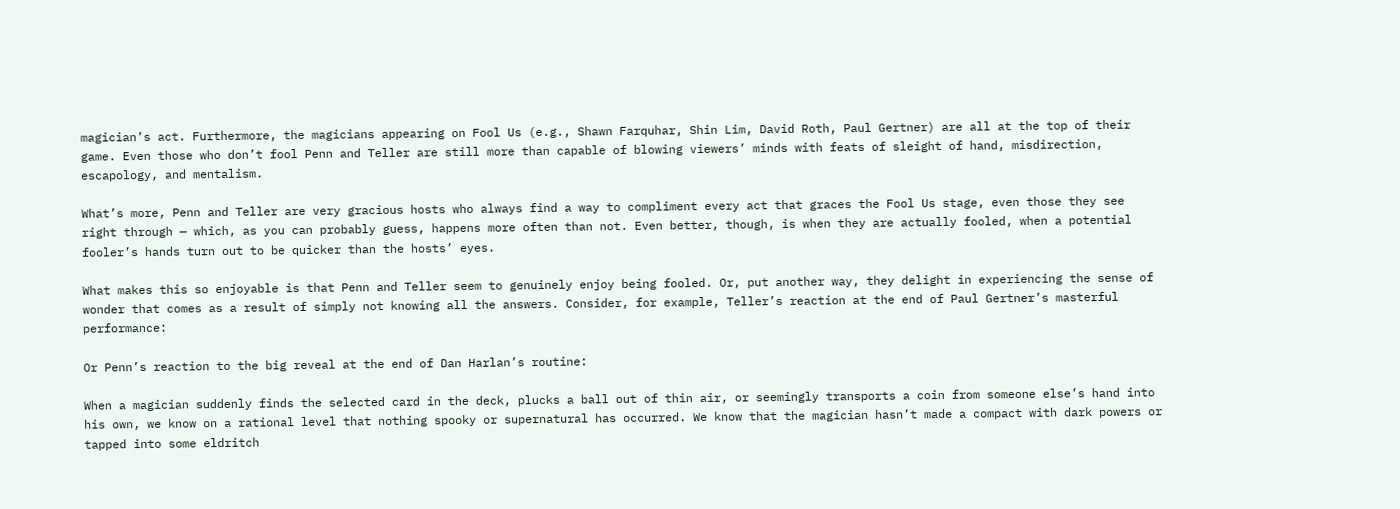magician’s act. Furthermore, the magicians appearing on Fool Us (e.g., Shawn Farquhar, Shin Lim, David Roth, Paul Gertner) are all at the top of their game. Even those who don’t fool Penn and Teller are still more than capable of blowing viewers’ minds with feats of sleight of hand, misdirection, escapology, and mentalism.

What’s more, Penn and Teller are very gracious hosts who always find a way to compliment every act that graces the Fool Us stage, even those they see right through — which, as you can probably guess, happens more often than not. Even better, though, is when they are actually fooled, when a potential fooler’s hands turn out to be quicker than the hosts’ eyes.

What makes this so enjoyable is that Penn and Teller seem to genuinely enjoy being fooled. Or, put another way, they delight in experiencing the sense of wonder that comes as a result of simply not knowing all the answers. Consider, for example, Teller’s reaction at the end of Paul Gertner’s masterful performance:

Or Penn’s reaction to the big reveal at the end of Dan Harlan’s routine:

When a magician suddenly finds the selected card in the deck, plucks a ball out of thin air, or seemingly transports a coin from someone else’s hand into his own, we know on a rational level that nothing spooky or supernatural has occurred. We know that the magician hasn’t made a compact with dark powers or tapped into some eldritch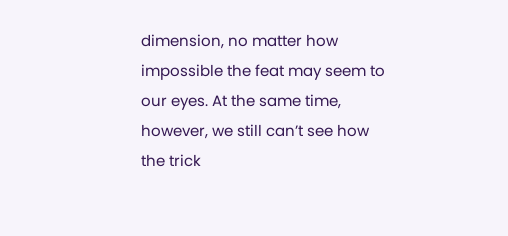dimension, no matter how impossible the feat may seem to our eyes. At the same time, however, we still can’t see how the trick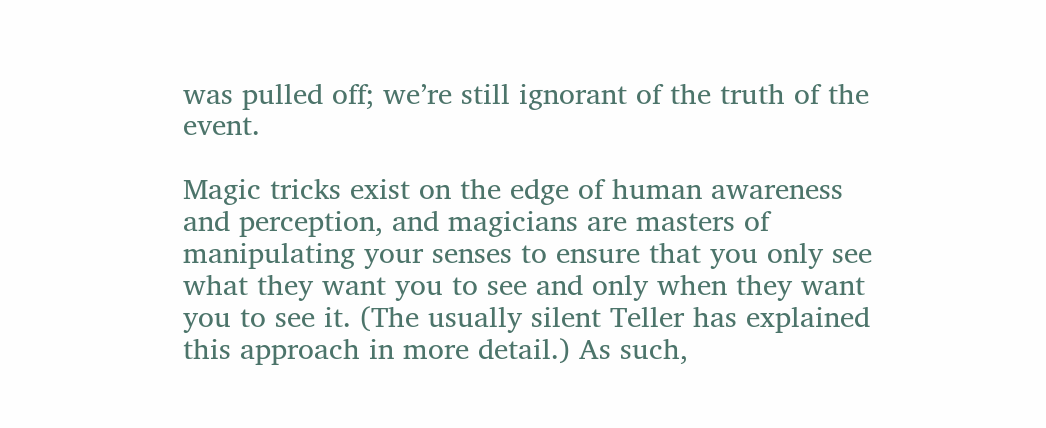was pulled off; we’re still ignorant of the truth of the event.

Magic tricks exist on the edge of human awareness and perception, and magicians are masters of manipulating your senses to ensure that you only see what they want you to see and only when they want you to see it. (The usually silent Teller has explained this approach in more detail.) As such,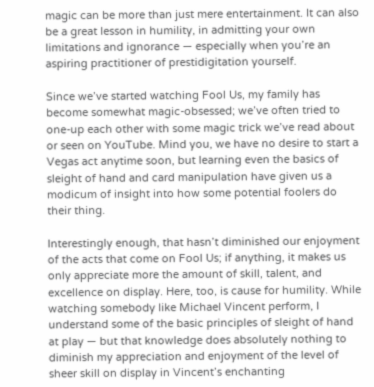magic can be more than just mere entertainment. It can also be a great lesson in humility, in admitting your own limitations and ignorance — especially when you’re an aspiring practitioner of prestidigitation yourself.

Since we’ve started watching Fool Us, my family has become somewhat magic-obsessed; we’ve often tried to one-up each other with some magic trick we’ve read about or seen on YouTube. Mind you, we have no desire to start a Vegas act anytime soon, but learning even the basics of sleight of hand and card manipulation have given us a modicum of insight into how some potential foolers do their thing.

Interestingly enough, that hasn’t diminished our enjoyment of the acts that come on Fool Us; if anything, it makes us only appreciate more the amount of skill, talent, and excellence on display. Here, too, is cause for humility. While watching somebody like Michael Vincent perform, I understand some of the basic principles of sleight of hand at play — but that knowledge does absolutely nothing to diminish my appreciation and enjoyment of the level of sheer skill on display in Vincent’s enchanting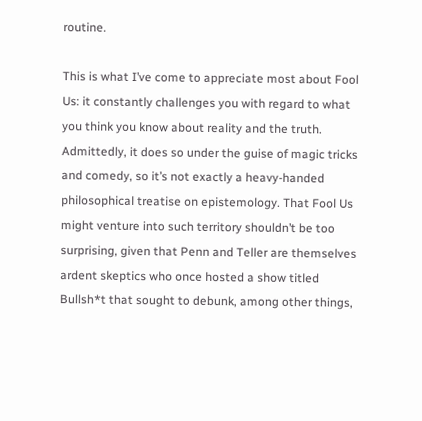routine.

This is what I’ve come to appreciate most about Fool Us: it constantly challenges you with regard to what you think you know about reality and the truth. Admittedly, it does so under the guise of magic tricks and comedy, so it’s not exactly a heavy-handed philosophical treatise on epistemology. That Fool Us might venture into such territory shouldn’t be too surprising, given that Penn and Teller are themselves ardent skeptics who once hosted a show titled Bullsh*t that sought to debunk, among other things,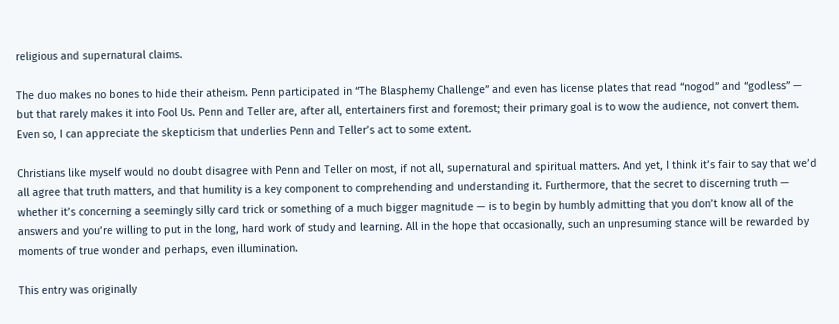religious and supernatural claims.

The duo makes no bones to hide their atheism. Penn participated in “The Blasphemy Challenge” and even has license plates that read “nogod” and “godless” — but that rarely makes it into Fool Us. Penn and Teller are, after all, entertainers first and foremost; their primary goal is to wow the audience, not convert them. Even so, I can appreciate the skepticism that underlies Penn and Teller’s act to some extent.

Christians like myself would no doubt disagree with Penn and Teller on most, if not all, supernatural and spiritual matters. And yet, I think it’s fair to say that we’d all agree that truth matters, and that humility is a key component to comprehending and understanding it. Furthermore, that the secret to discerning truth — whether it’s concerning a seemingly silly card trick or something of a much bigger magnitude — is to begin by humbly admitting that you don’t know all of the answers and you’re willing to put in the long, hard work of study and learning. All in the hope that occasionally, such an unpresuming stance will be rewarded by moments of true wonder and perhaps, even illumination.

This entry was originally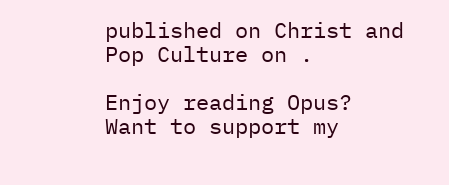published on Christ and Pop Culture on .

Enjoy reading Opus? Want to support my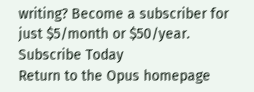writing? Become a subscriber for just $5/month or $50/year.
Subscribe Today
Return to the Opus homepage